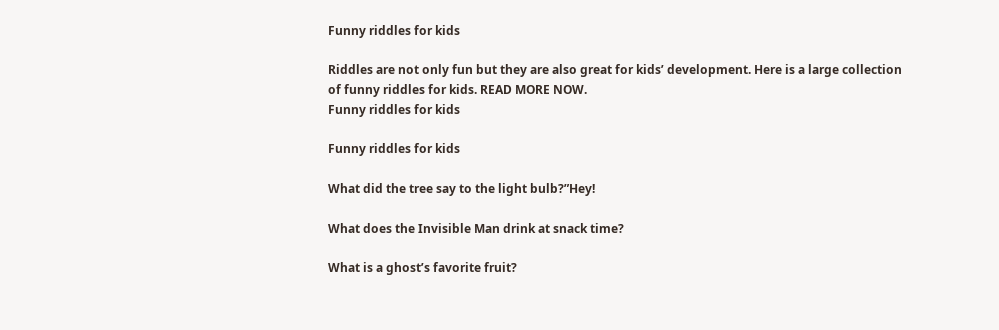Funny riddles for kids

Riddles are not only fun but they are also great for kids’ development. Here is a large collection of funny riddles for kids. READ MORE NOW.
Funny riddles for kids

Funny riddles for kids

What did the tree say to the light bulb?”Hey!

What does the Invisible Man drink at snack time?

What is a ghost’s favorite fruit?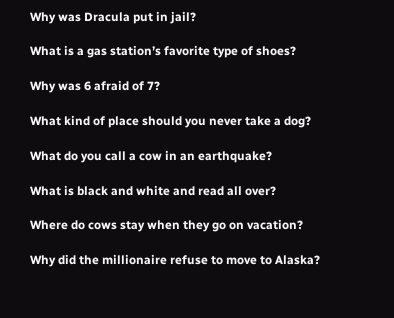Why was Dracula put in jail?

What is a gas station’s favorite type of shoes?

Why was 6 afraid of 7?

What kind of place should you never take a dog?

What do you call a cow in an earthquake?

What is black and white and read all over?

Where do cows stay when they go on vacation?

Why did the millionaire refuse to move to Alaska?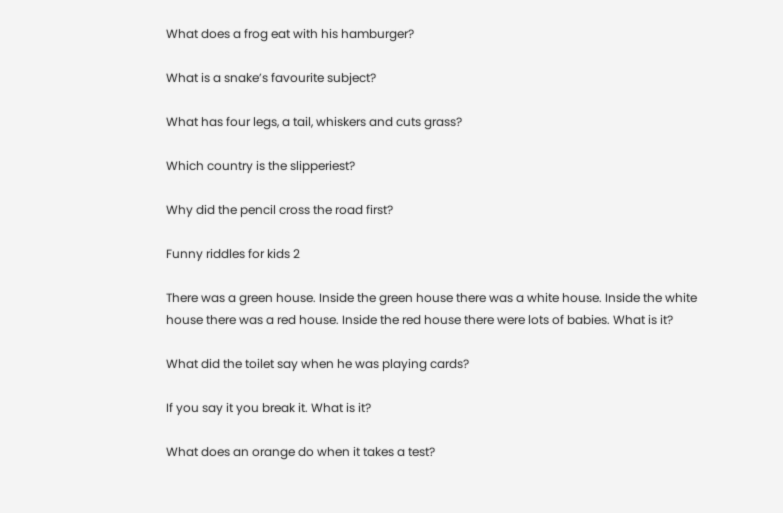What does a frog eat with his hamburger?

What is a snake’s favourite subject?

What has four legs, a tail, whiskers and cuts grass?

Which country is the slipperiest?

Why did the pencil cross the road first?

Funny riddles for kids 2

There was a green house. Inside the green house there was a white house. Inside the white house there was a red house. Inside the red house there were lots of babies. What is it?

What did the toilet say when he was playing cards?

If you say it you break it. What is it?

What does an orange do when it takes a test?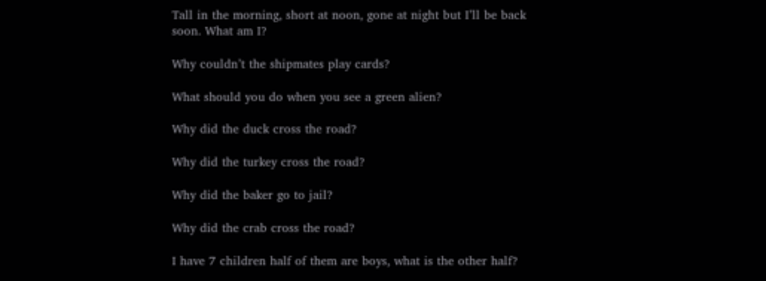Tall in the morning, short at noon, gone at night but I’ll be back soon. What am I?

Why couldn’t the shipmates play cards?

What should you do when you see a green alien?

Why did the duck cross the road?

Why did the turkey cross the road?

Why did the baker go to jail?

Why did the crab cross the road?

I have 7 children half of them are boys, what is the other half?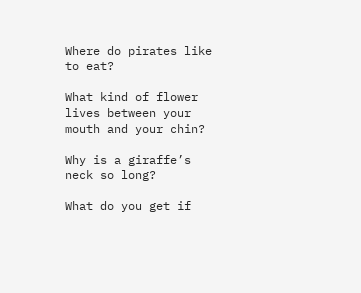Where do pirates like to eat?

What kind of flower lives between your mouth and your chin?

Why is a giraffe’s neck so long?

What do you get if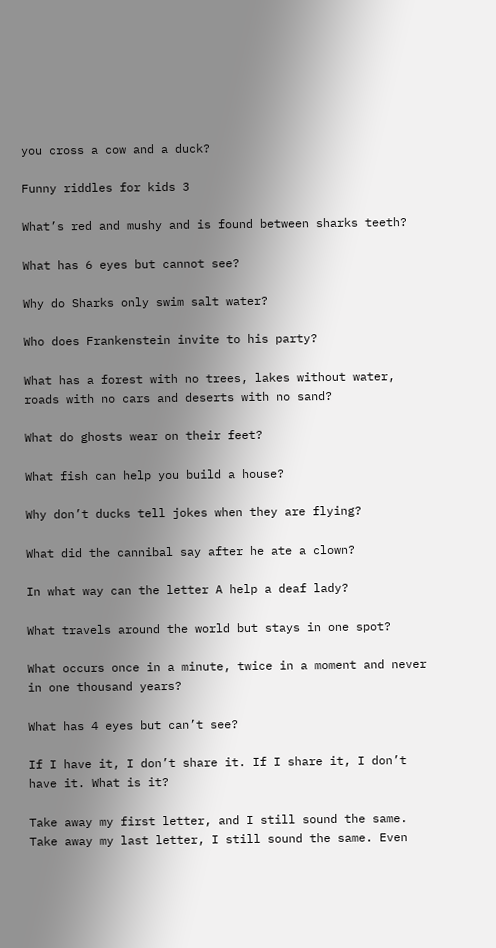you cross a cow and a duck?

Funny riddles for kids 3

What’s red and mushy and is found between sharks teeth?

What has 6 eyes but cannot see?

Why do Sharks only swim salt water?

Who does Frankenstein invite to his party?

What has a forest with no trees, lakes without water, roads with no cars and deserts with no sand?

What do ghosts wear on their feet?

What fish can help you build a house?

Why don’t ducks tell jokes when they are flying?

What did the cannibal say after he ate a clown?

In what way can the letter A help a deaf lady?

What travels around the world but stays in one spot?

What occurs once in a minute, twice in a moment and never in one thousand years?

What has 4 eyes but can’t see?

If I have it, I don’t share it. If I share it, I don’t have it. What is it?

Take away my first letter, and I still sound the same. Take away my last letter, I still sound the same. Even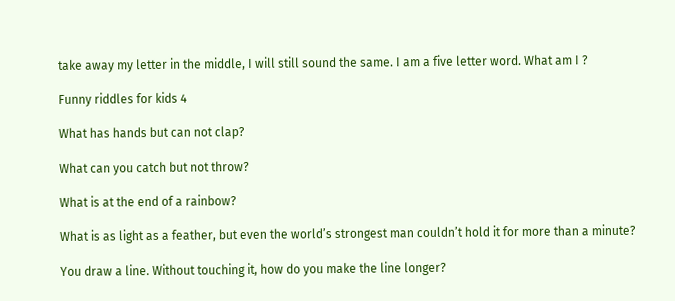take away my letter in the middle, I will still sound the same. I am a five letter word. What am I ?

Funny riddles for kids 4

What has hands but can not clap?

What can you catch but not throw?

What is at the end of a rainbow?

What is as light as a feather, but even the world’s strongest man couldn’t hold it for more than a minute?

You draw a line. Without touching it, how do you make the line longer?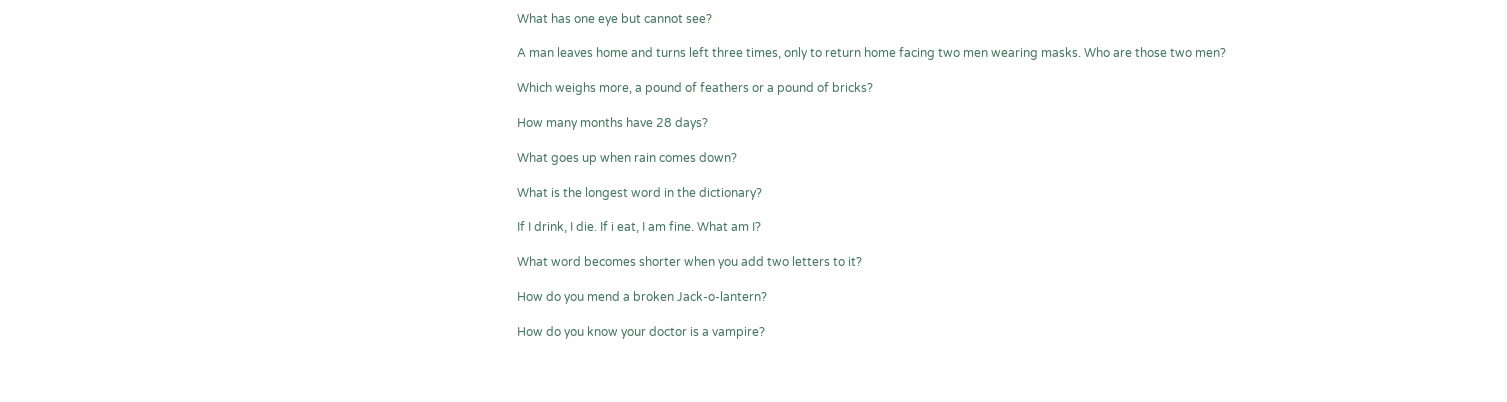What has one eye but cannot see?

A man leaves home and turns left three times, only to return home facing two men wearing masks. Who are those two men?

Which weighs more, a pound of feathers or a pound of bricks?

How many months have 28 days?

What goes up when rain comes down?

What is the longest word in the dictionary?

If I drink, I die. If i eat, I am fine. What am I?

What word becomes shorter when you add two letters to it?

How do you mend a broken Jack-o-lantern?

How do you know your doctor is a vampire?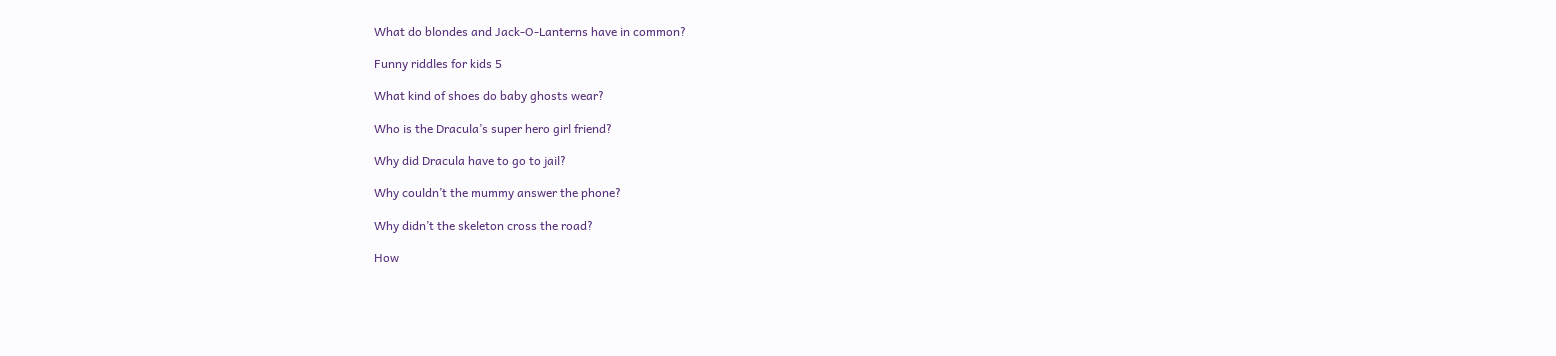What do blondes and Jack-O-Lanterns have in common?

Funny riddles for kids 5

What kind of shoes do baby ghosts wear?

Who is the Dracula’s super hero girl friend?

Why did Dracula have to go to jail?

Why couldn’t the mummy answer the phone?

Why didn’t the skeleton cross the road?

How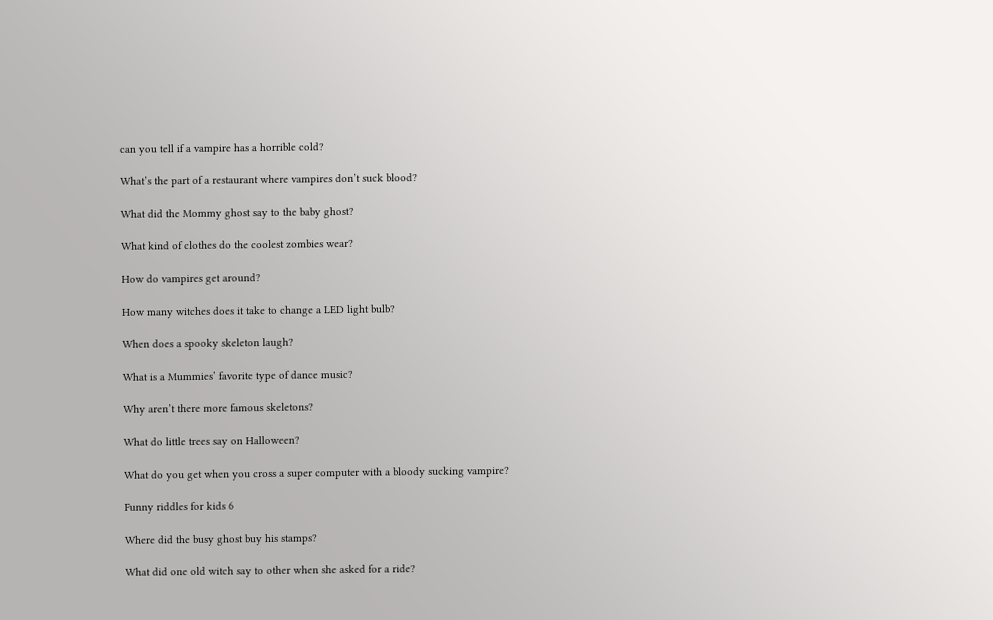can you tell if a vampire has a horrible cold?

What’s the part of a restaurant where vampires don’t suck blood?

What did the Mommy ghost say to the baby ghost?

What kind of clothes do the coolest zombies wear?

How do vampires get around?

How many witches does it take to change a LED light bulb?

When does a spooky skeleton laugh?

What is a Mummies’ favorite type of dance music?

Why aren’t there more famous skeletons?

What do little trees say on Halloween?

What do you get when you cross a super computer with a bloody sucking vampire?

Funny riddles for kids 6

Where did the busy ghost buy his stamps?

What did one old witch say to other when she asked for a ride?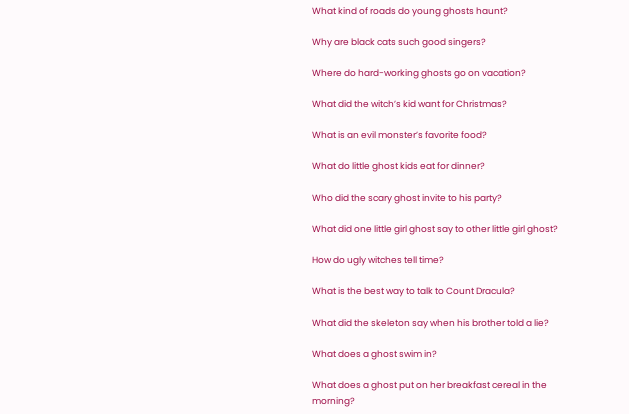What kind of roads do young ghosts haunt?

Why are black cats such good singers?

Where do hard-working ghosts go on vacation?

What did the witch’s kid want for Christmas?

What is an evil monster’s favorite food?

What do little ghost kids eat for dinner?

Who did the scary ghost invite to his party?

What did one little girl ghost say to other little girl ghost?

How do ugly witches tell time?

What is the best way to talk to Count Dracula?

What did the skeleton say when his brother told a lie?

What does a ghost swim in?

What does a ghost put on her breakfast cereal in the morning?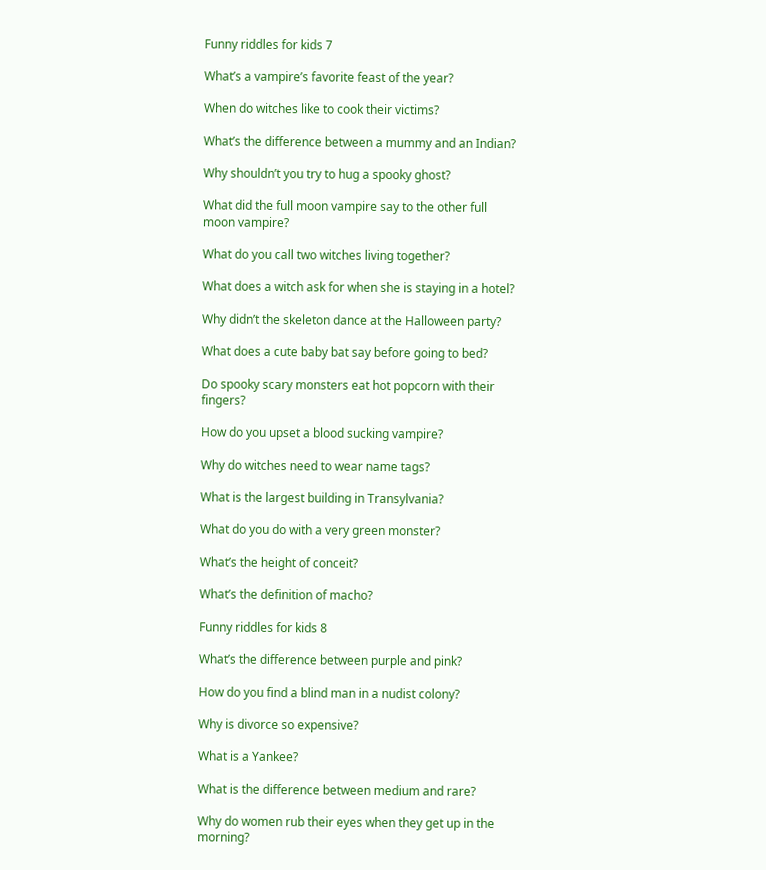Funny riddles for kids 7

What’s a vampire’s favorite feast of the year?

When do witches like to cook their victims?

What’s the difference between a mummy and an Indian?

Why shouldn’t you try to hug a spooky ghost?

What did the full moon vampire say to the other full moon vampire?

What do you call two witches living together?

What does a witch ask for when she is staying in a hotel?

Why didn’t the skeleton dance at the Halloween party?

What does a cute baby bat say before going to bed?

Do spooky scary monsters eat hot popcorn with their fingers?

How do you upset a blood sucking vampire?

Why do witches need to wear name tags?

What is the largest building in Transylvania?

What do you do with a very green monster?

What’s the height of conceit?

What’s the definition of macho?

Funny riddles for kids 8

What’s the difference between purple and pink?

How do you find a blind man in a nudist colony?

Why is divorce so expensive?

What is a Yankee?

What is the difference between medium and rare?

Why do women rub their eyes when they get up in the morning?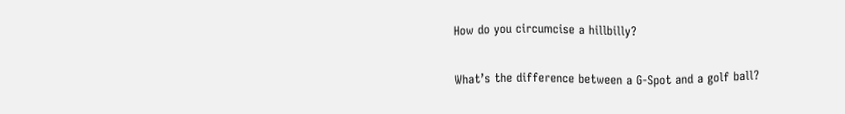How do you circumcise a hillbilly?

What’s the difference between a G-Spot and a golf ball?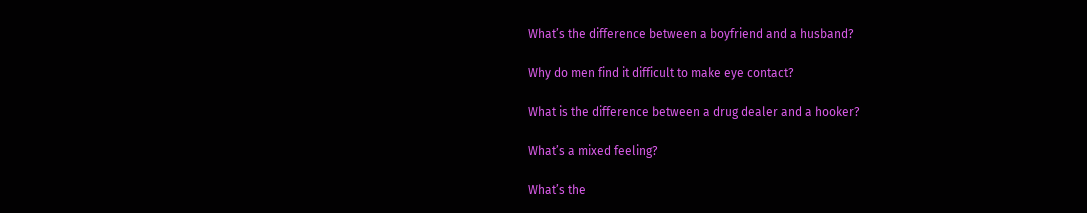What’s the difference between a boyfriend and a husband?

Why do men find it difficult to make eye contact?

What is the difference between a drug dealer and a hooker?

What’s a mixed feeling?

What’s the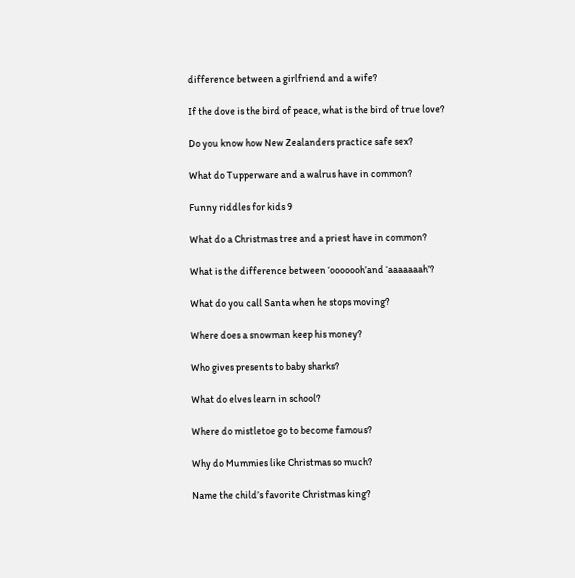difference between a girlfriend and a wife?

If the dove is the bird of peace, what is the bird of true love?

Do you know how New Zealanders practice safe sex?

What do Tupperware and a walrus have in common?

Funny riddles for kids 9

What do a Christmas tree and a priest have in common?

What is the difference between ‘ooooooh’and ‘aaaaaaah’?

What do you call Santa when he stops moving?

Where does a snowman keep his money?

Who gives presents to baby sharks?

What do elves learn in school?

Where do mistletoe go to become famous?

Why do Mummies like Christmas so much?

Name the child’s favorite Christmas king?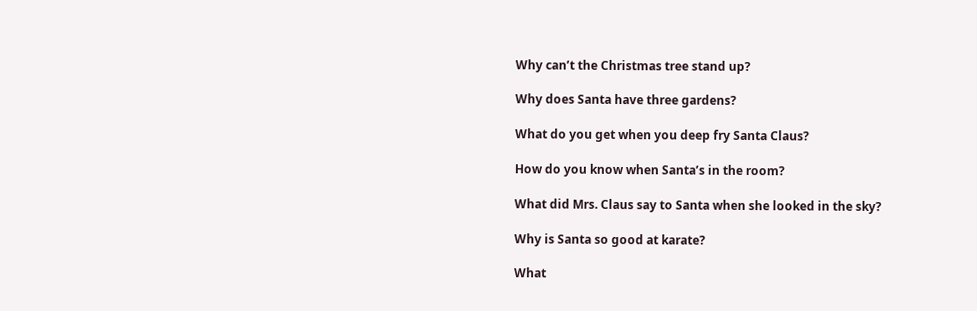Why can’t the Christmas tree stand up?

Why does Santa have three gardens?

What do you get when you deep fry Santa Claus?

How do you know when Santa’s in the room?

What did Mrs. Claus say to Santa when she looked in the sky?

Why is Santa so good at karate?

What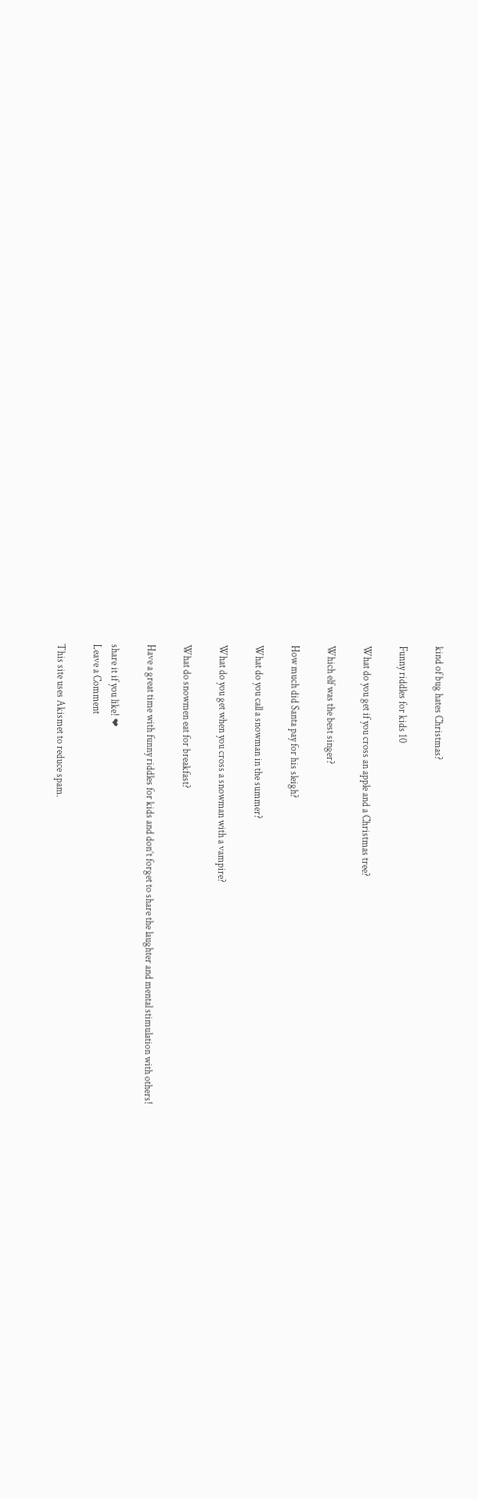kind of bug hates Christmas?

Funny riddles for kids 10

What do you get if you cross an apple and a Christmas tree?

Which elf was the best singer?

How much did Santa pay for his sleigh?

What do you call a snowman in the summer?

What do you get when you cross a snowman with a vampire?

What do snowmen eat for breakfast?

Have a great time with funny riddles for kids and don’t forget to share the laughter and mental stimulation with others!

share it if you like! ❤
Leave a Comment

This site uses Akismet to reduce spam.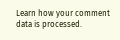Learn how your comment data is processed.